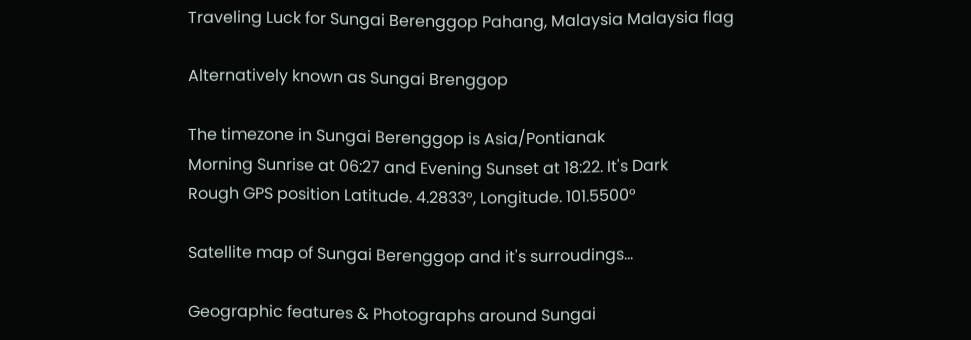Traveling Luck for Sungai Berenggop Pahang, Malaysia Malaysia flag

Alternatively known as Sungai Brenggop

The timezone in Sungai Berenggop is Asia/Pontianak
Morning Sunrise at 06:27 and Evening Sunset at 18:22. It's Dark
Rough GPS position Latitude. 4.2833°, Longitude. 101.5500°

Satellite map of Sungai Berenggop and it's surroudings...

Geographic features & Photographs around Sungai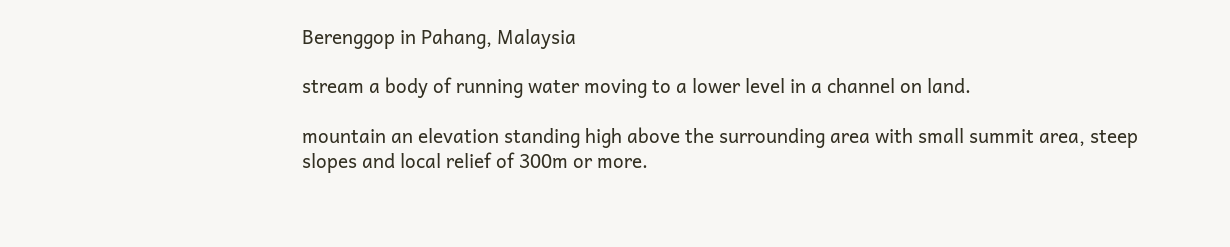Berenggop in Pahang, Malaysia

stream a body of running water moving to a lower level in a channel on land.

mountain an elevation standing high above the surrounding area with small summit area, steep slopes and local relief of 300m or more.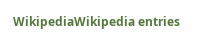WikipediaWikipedia entries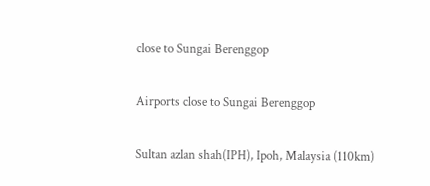close to Sungai Berenggop

Airports close to Sungai Berenggop

Sultan azlan shah(IPH), Ipoh, Malaysia (110km)